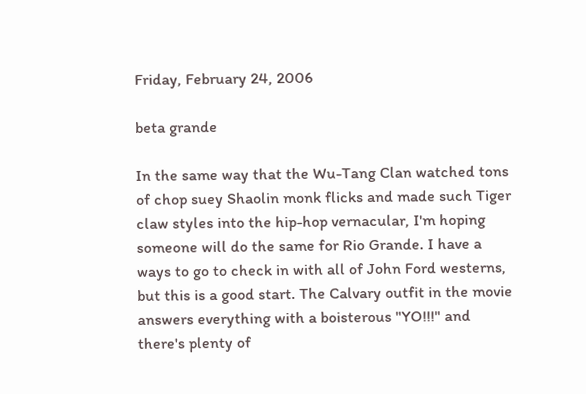Friday, February 24, 2006

beta grande

In the same way that the Wu-Tang Clan watched tons of chop suey Shaolin monk flicks and made such Tiger claw styles into the hip-hop vernacular, I'm hoping someone will do the same for Rio Grande. I have a ways to go to check in with all of John Ford westerns, but this is a good start. The Calvary outfit in the movie answers everything with a boisterous "YO!!!" and there's plenty of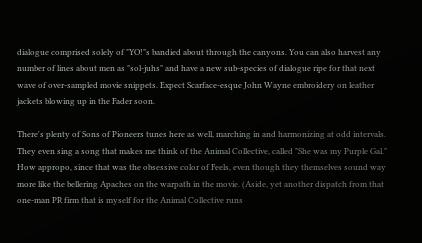dialogue comprised solely of "YO!"s bandied about through the canyons. You can also harvest any number of lines about men as "sol-juhs" and have a new sub-species of dialogue ripe for that next wave of over-sampled movie snippets. Expect Scarface-esque John Wayne embroidery on leather jackets blowing up in the Fader soon.

There's plenty of Sons of Pioneers tunes here as well, marching in and harmonizing at odd intervals. They even sing a song that makes me think of the Animal Collective, called "She was my Purple Gal." How appropo, since that was the obsessive color of Feels, even though they themselves sound way more like the bellering Apaches on the warpath in the movie. (Aside, yet another dispatch from that one-man PR firm that is myself for the Animal Collective runs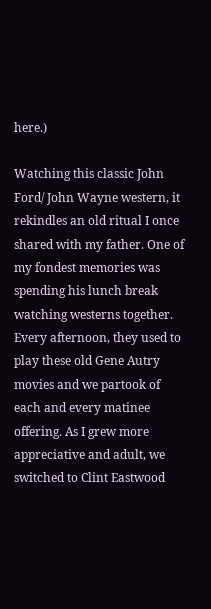here.)

Watching this classic John Ford/ John Wayne western, it rekindles an old ritual I once shared with my father. One of my fondest memories was spending his lunch break watching westerns together. Every afternoon, they used to play these old Gene Autry movies and we partook of each and every matinee offering. As I grew more appreciative and adult, we switched to Clint Eastwood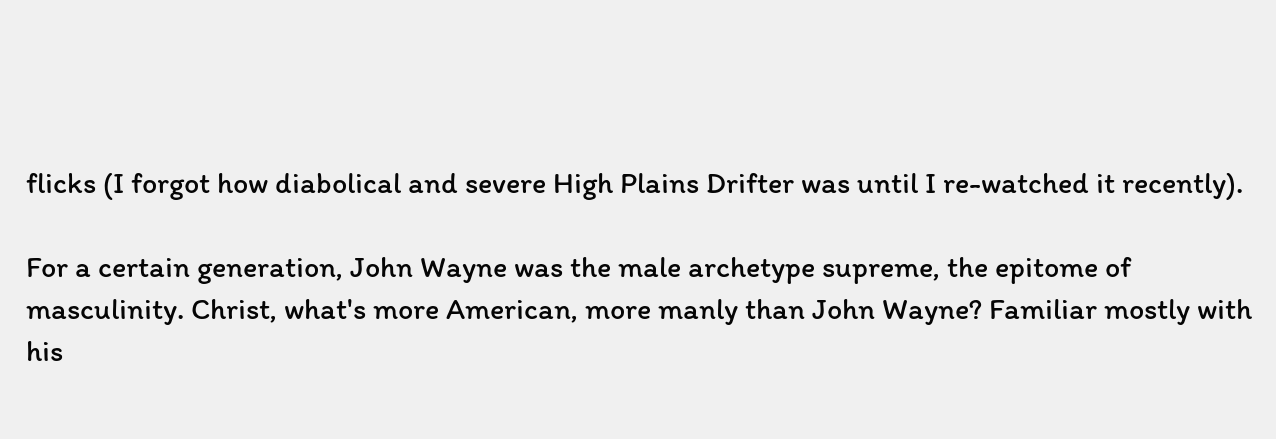flicks (I forgot how diabolical and severe High Plains Drifter was until I re-watched it recently).

For a certain generation, John Wayne was the male archetype supreme, the epitome of masculinity. Christ, what's more American, more manly than John Wayne? Familiar mostly with his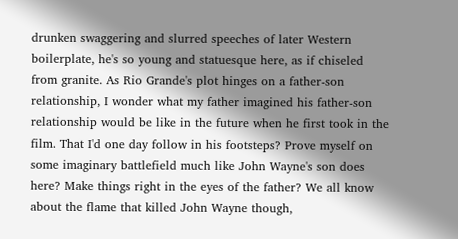drunken swaggering and slurred speeches of later Western boilerplate, he's so young and statuesque here, as if chiseled from granite. As Rio Grande's plot hinges on a father-son relationship, I wonder what my father imagined his father-son relationship would be like in the future when he first took in the film. That I'd one day follow in his footsteps? Prove myself on some imaginary battlefield much like John Wayne's son does here? Make things right in the eyes of the father? We all know about the flame that killed John Wayne though,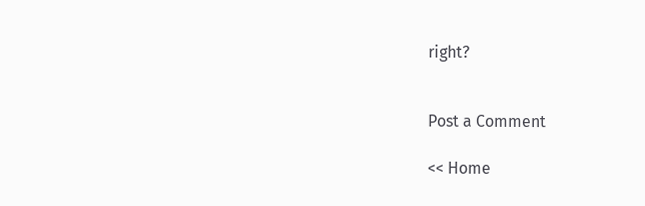right?


Post a Comment

<< Home